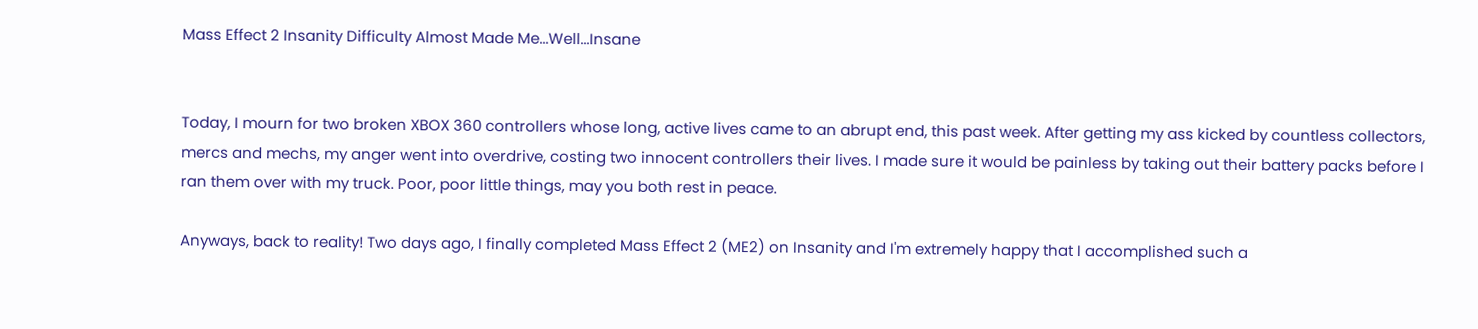Mass Effect 2 Insanity Difficulty Almost Made Me...Well...Insane


Today, I mourn for two broken XBOX 360 controllers whose long, active lives came to an abrupt end, this past week. After getting my ass kicked by countless collectors, mercs and mechs, my anger went into overdrive, costing two innocent controllers their lives. I made sure it would be painless by taking out their battery packs before I ran them over with my truck. Poor, poor little things, may you both rest in peace.

Anyways, back to reality! Two days ago, I finally completed Mass Effect 2 (ME2) on Insanity and I'm extremely happy that I accomplished such a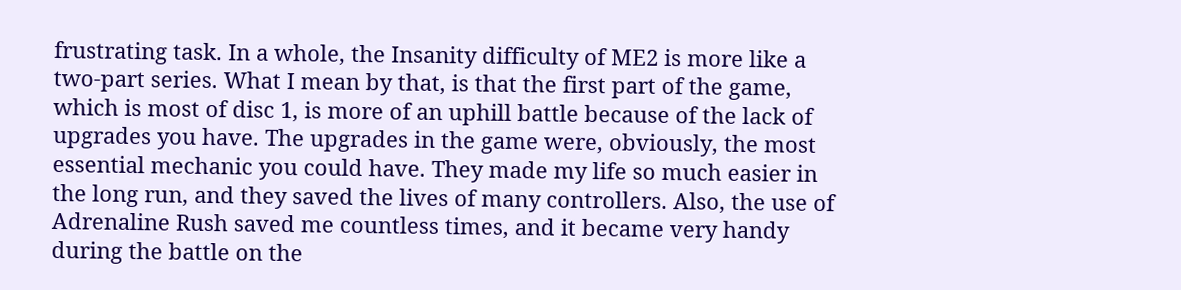frustrating task. In a whole, the Insanity difficulty of ME2 is more like a two-part series. What I mean by that, is that the first part of the game, which is most of disc 1, is more of an uphill battle because of the lack of upgrades you have. The upgrades in the game were, obviously, the most essential mechanic you could have. They made my life so much easier in the long run, and they saved the lives of many controllers. Also, the use of Adrenaline Rush saved me countless times, and it became very handy during the battle on the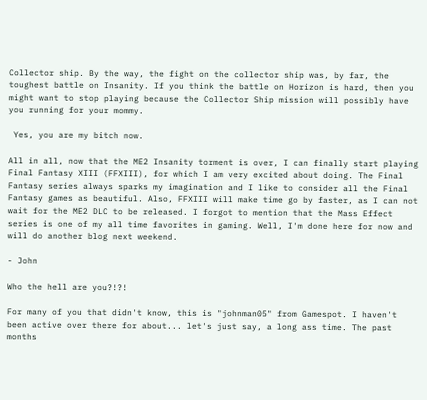Collector ship. By the way, the fight on the collector ship was, by far, the toughest battle on Insanity. If you think the battle on Horizon is hard, then you might want to stop playing because the Collector Ship mission will possibly have you running for your mommy.

 Yes, you are my bitch now.

All in all, now that the ME2 Insanity torment is over, I can finally start playing Final Fantasy XIII (FFXIII), for which I am very excited about doing. The Final Fantasy series always sparks my imagination and I like to consider all the Final Fantasy games as beautiful. Also, FFXIII will make time go by faster, as I can not wait for the ME2 DLC to be released. I forgot to mention that the Mass Effect series is one of my all time favorites in gaming. Well, I'm done here for now and will do another blog next weekend.

- John

Who the hell are you?!?!

For many of you that didn't know, this is "johnman05" from Gamespot. I haven't been active over there for about... let's just say, a long ass time. The past months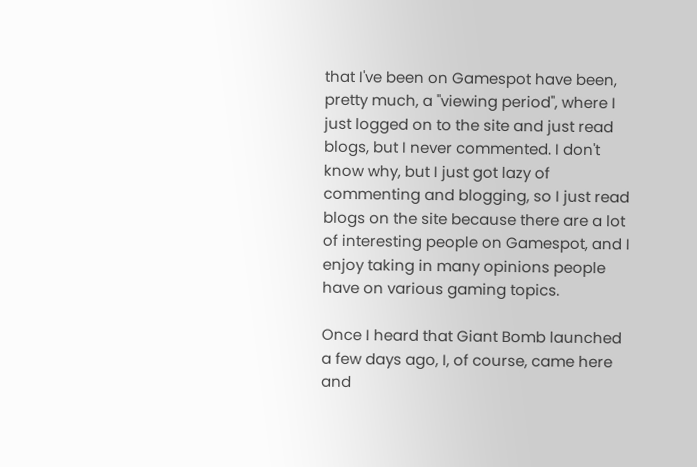that I've been on Gamespot have been, pretty much, a "viewing period", where I just logged on to the site and just read blogs, but I never commented. I don't know why, but I just got lazy of commenting and blogging, so I just read blogs on the site because there are a lot of interesting people on Gamespot, and I enjoy taking in many opinions people have on various gaming topics.

Once I heard that Giant Bomb launched a few days ago, I, of course, came here and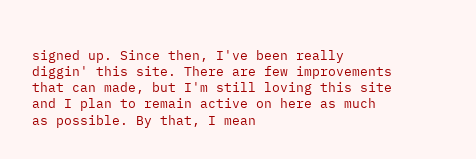signed up. Since then, I've been really diggin' this site. There are few improvements that can made, but I'm still loving this site and I plan to remain active on here as much as possible. By that, I mean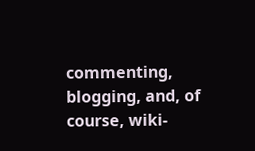commenting, blogging, and, of course, wiki-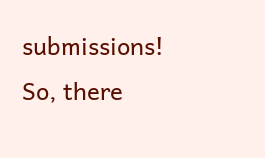submissions! So, there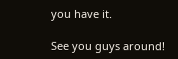you have it.

See you guys around!